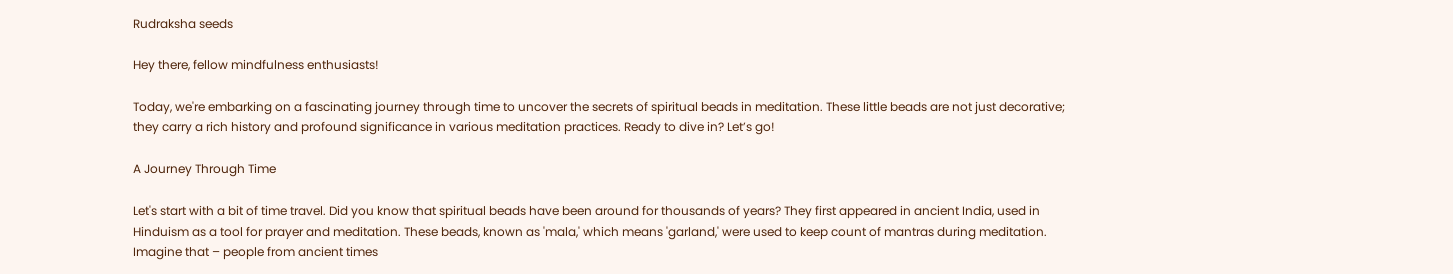Rudraksha seeds

Hey there, fellow mindfulness enthusiasts!

Today, we're embarking on a fascinating journey through time to uncover the secrets of spiritual beads in meditation. These little beads are not just decorative; they carry a rich history and profound significance in various meditation practices. Ready to dive in? Let’s go!

A Journey Through Time

Let's start with a bit of time travel. Did you know that spiritual beads have been around for thousands of years? They first appeared in ancient India, used in Hinduism as a tool for prayer and meditation. These beads, known as 'mala,' which means 'garland,' were used to keep count of mantras during meditation. Imagine that – people from ancient times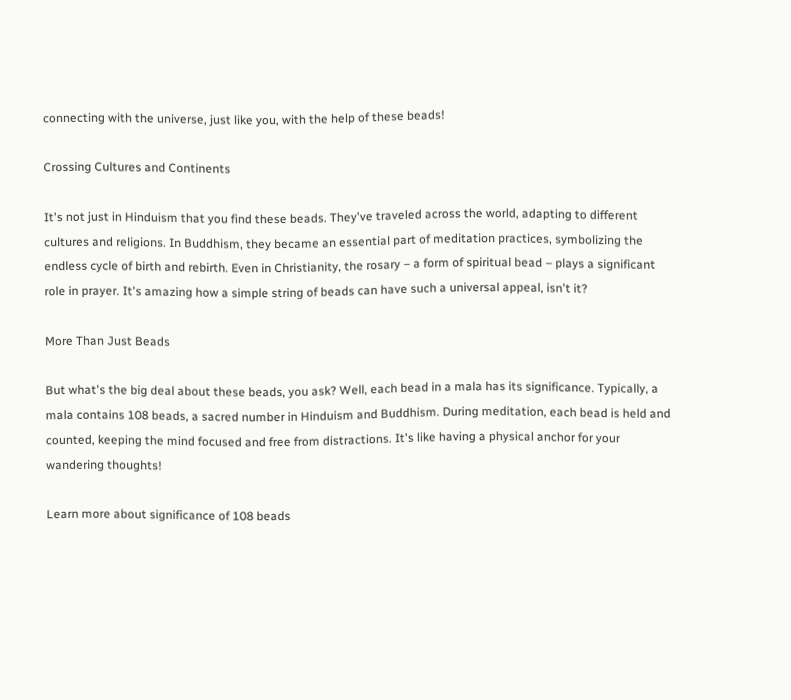connecting with the universe, just like you, with the help of these beads!

Crossing Cultures and Continents

It's not just in Hinduism that you find these beads. They've traveled across the world, adapting to different cultures and religions. In Buddhism, they became an essential part of meditation practices, symbolizing the endless cycle of birth and rebirth. Even in Christianity, the rosary – a form of spiritual bead – plays a significant role in prayer. It's amazing how a simple string of beads can have such a universal appeal, isn't it?

More Than Just Beads

But what's the big deal about these beads, you ask? Well, each bead in a mala has its significance. Typically, a mala contains 108 beads, a sacred number in Hinduism and Buddhism. During meditation, each bead is held and counted, keeping the mind focused and free from distractions. It's like having a physical anchor for your wandering thoughts!

Learn more about significance of 108 beads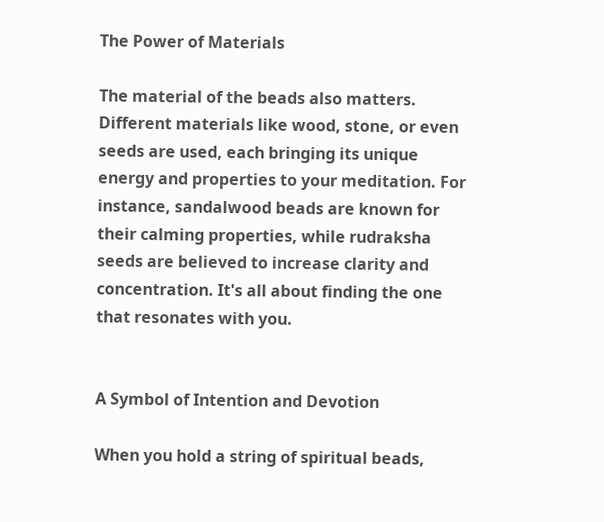The Power of Materials

The material of the beads also matters. Different materials like wood, stone, or even seeds are used, each bringing its unique energy and properties to your meditation. For instance, sandalwood beads are known for their calming properties, while rudraksha seeds are believed to increase clarity and concentration. It's all about finding the one that resonates with you.


A Symbol of Intention and Devotion

When you hold a string of spiritual beads,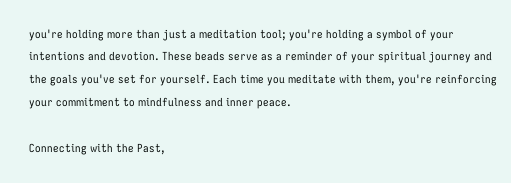you're holding more than just a meditation tool; you're holding a symbol of your intentions and devotion. These beads serve as a reminder of your spiritual journey and the goals you've set for yourself. Each time you meditate with them, you're reinforcing your commitment to mindfulness and inner peace.

Connecting with the Past,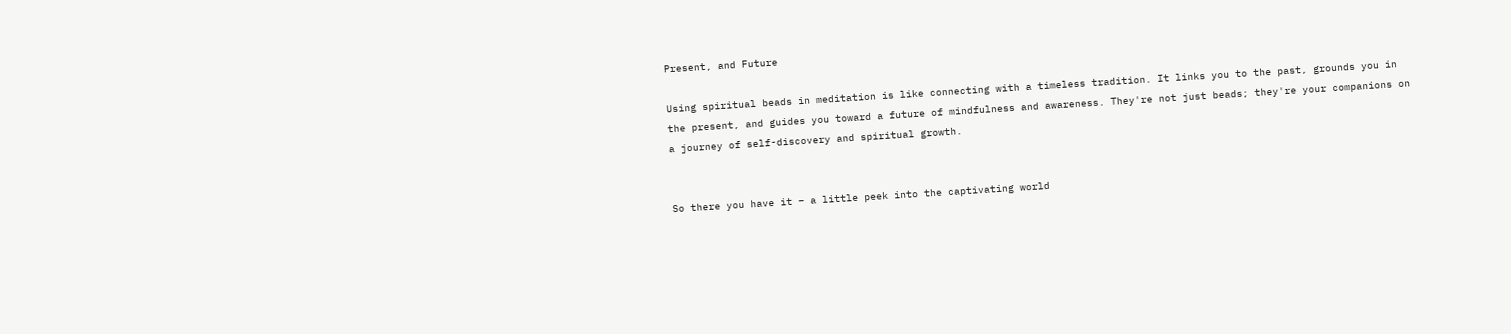Present, and Future

Using spiritual beads in meditation is like connecting with a timeless tradition. It links you to the past, grounds you in the present, and guides you toward a future of mindfulness and awareness. They're not just beads; they're your companions on a journey of self-discovery and spiritual growth.


So there you have it – a little peek into the captivating world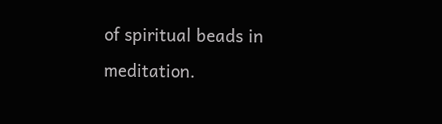of spiritual beads in meditation.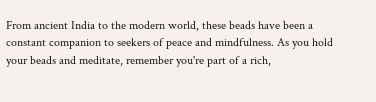From ancient India to the modern world, these beads have been a constant companion to seekers of peace and mindfulness. As you hold your beads and meditate, remember you're part of a rich,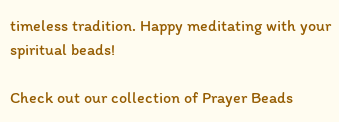timeless tradition. Happy meditating with your spiritual beads!

Check out our collection of Prayer Beads